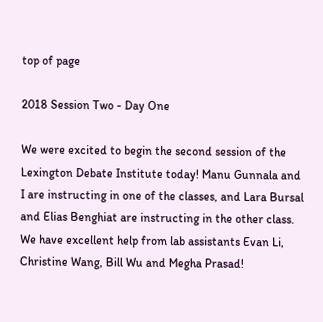top of page

2018 Session Two - Day One

We were excited to begin the second session of the Lexington Debate Institute today! Manu Gunnala and I are instructing in one of the classes, and Lara Bursal and Elias Benghiat are instructing in the other class. We have excellent help from lab assistants Evan Li, Christine Wang, Bill Wu and Megha Prasad!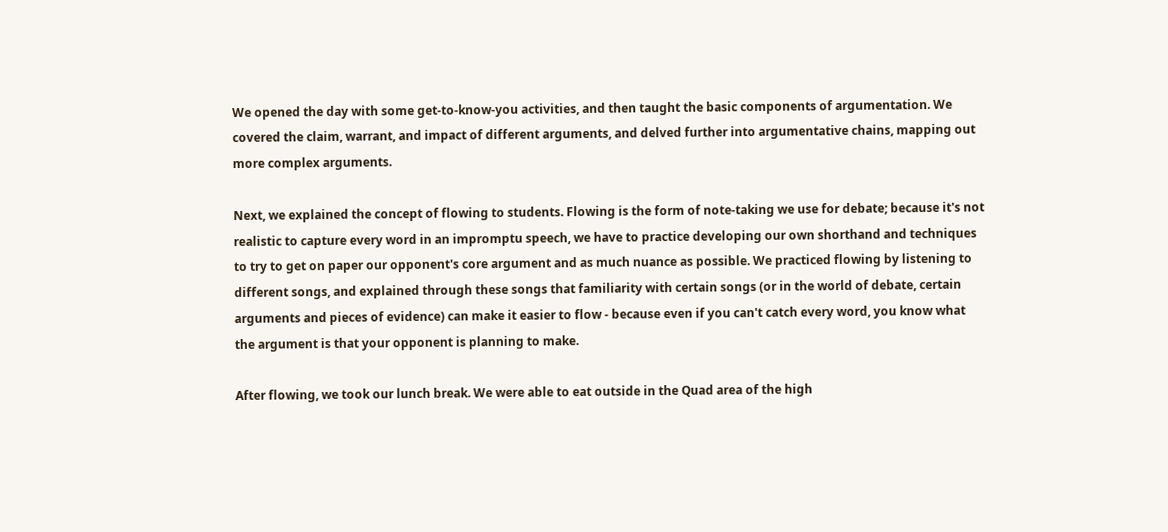We opened the day with some get-to-know-you activities, and then taught the basic components of argumentation. We covered the claim, warrant, and impact of different arguments, and delved further into argumentative chains, mapping out more complex arguments.

Next, we explained the concept of flowing to students. Flowing is the form of note-taking we use for debate; because it's not realistic to capture every word in an impromptu speech, we have to practice developing our own shorthand and techniques to try to get on paper our opponent's core argument and as much nuance as possible. We practiced flowing by listening to different songs, and explained through these songs that familiarity with certain songs (or in the world of debate, certain arguments and pieces of evidence) can make it easier to flow - because even if you can't catch every word, you know what the argument is that your opponent is planning to make.

After flowing, we took our lunch break. We were able to eat outside in the Quad area of the high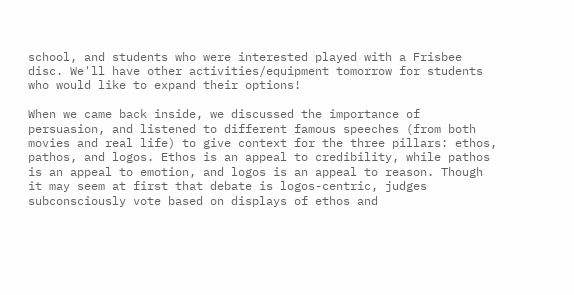school, and students who were interested played with a Frisbee disc. We'll have other activities/equipment tomorrow for students who would like to expand their options!

When we came back inside, we discussed the importance of persuasion, and listened to different famous speeches (from both movies and real life) to give context for the three pillars: ethos, pathos, and logos. Ethos is an appeal to credibility, while pathos is an appeal to emotion, and logos is an appeal to reason. Though it may seem at first that debate is logos-centric, judges subconsciously vote based on displays of ethos and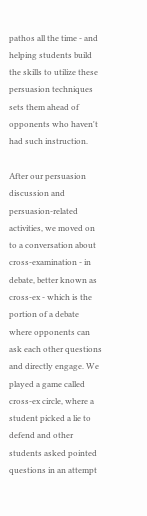pathos all the time - and helping students build the skills to utilize these persuasion techniques sets them ahead of opponents who haven't had such instruction.

After our persuasion discussion and persuasion-related activities, we moved on to a conversation about cross-examination - in debate, better known as cross-ex - which is the portion of a debate where opponents can ask each other questions and directly engage. We played a game called cross-ex circle, where a student picked a lie to defend and other students asked pointed questions in an attempt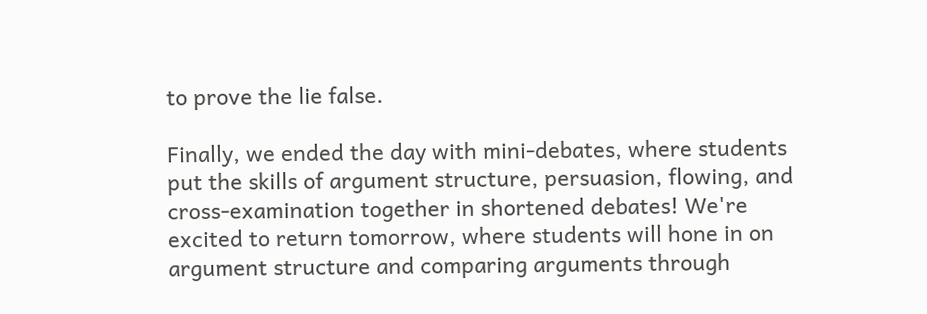to prove the lie false.

Finally, we ended the day with mini-debates, where students put the skills of argument structure, persuasion, flowing, and cross-examination together in shortened debates! We're excited to return tomorrow, where students will hone in on argument structure and comparing arguments through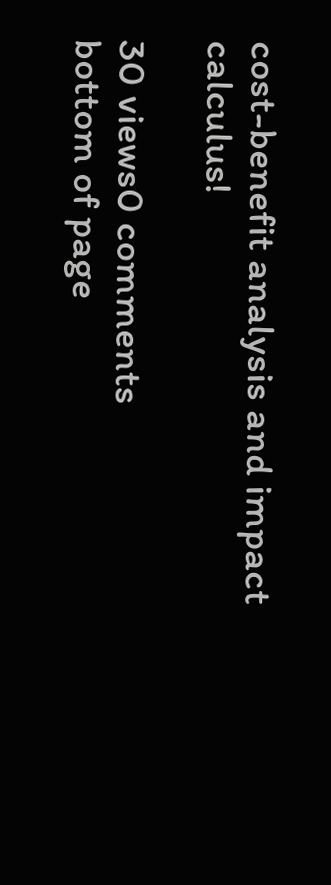cost-benefit analysis and impact calculus!

30 views0 comments
bottom of page